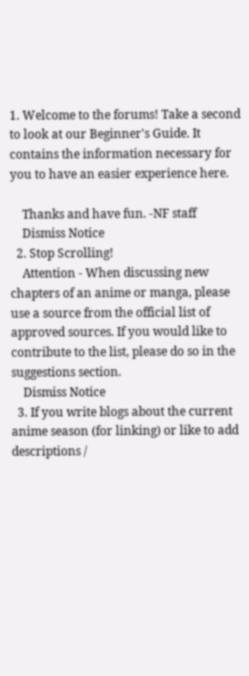1. Welcome to the forums! Take a second to look at our Beginner's Guide. It contains the information necessary for you to have an easier experience here.

    Thanks and have fun. -NF staff
    Dismiss Notice
  2. Stop Scrolling!
    Attention - When discussing new chapters of an anime or manga, please use a source from the official list of approved sources. If you would like to contribute to the list, please do so in the suggestions section.
    Dismiss Notice
  3. If you write blogs about the current anime season (for linking) or like to add descriptions /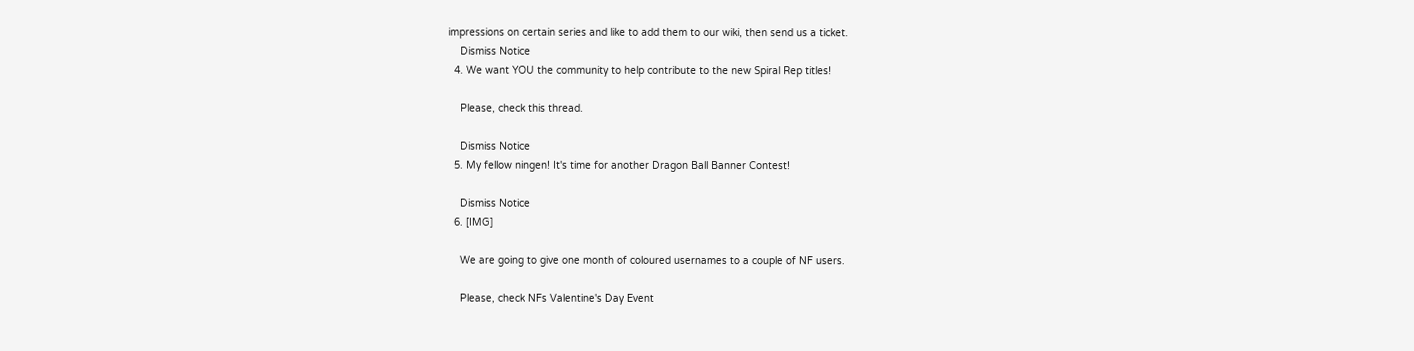impressions on certain series and like to add them to our wiki, then send us a ticket.
    Dismiss Notice
  4. We want YOU the community to help contribute to the new Spiral Rep titles!

    Please, check this thread.

    Dismiss Notice
  5. My fellow ningen! It's time for another Dragon Ball Banner Contest!

    Dismiss Notice
  6. [IMG]

    We are going to give one month of coloured usernames to a couple of NF users.

    Please, check NFs Valentine's Day Event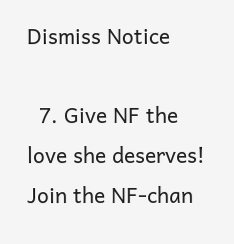Dismiss Notice

  7. Give NF the love she deserves! Join the NF-chan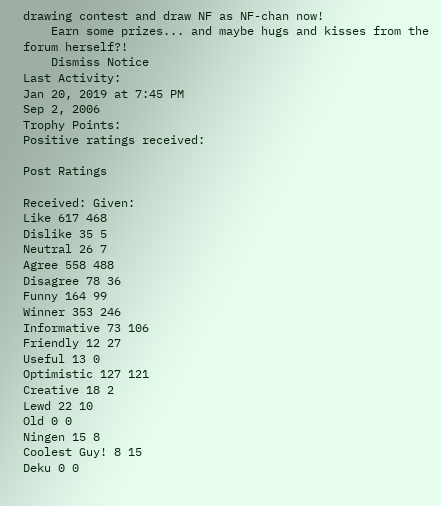drawing contest and draw NF as NF-chan now!
    Earn some prizes... and maybe hugs and kisses from the forum herself?!
    Dismiss Notice
Last Activity:
Jan 20, 2019 at 7:45 PM
Sep 2, 2006
Trophy Points:
Positive ratings received:

Post Ratings

Received: Given:
Like 617 468
Dislike 35 5
Neutral 26 7
Agree 558 488
Disagree 78 36
Funny 164 99
Winner 353 246
Informative 73 106
Friendly 12 27
Useful 13 0
Optimistic 127 121
Creative 18 2
Lewd 22 10
Old 0 0
Ningen 15 8
Coolest Guy! 8 15
Deku 0 0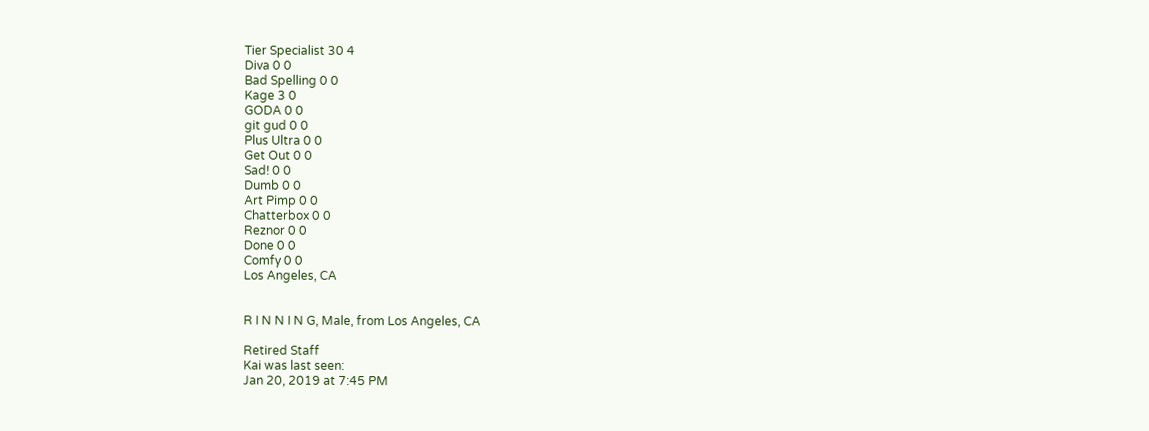Tier Specialist 30 4
Diva 0 0
Bad Spelling 0 0
Kage 3 0
GODA 0 0
git gud 0 0
Plus Ultra 0 0
Get Out 0 0
Sad! 0 0
Dumb 0 0
Art Pimp 0 0
Chatterbox 0 0
Reznor 0 0
Done 0 0
Comfy 0 0
Los Angeles, CA


R I N N I N G, Male, from Los Angeles, CA

Retired Staff
Kai was last seen:
Jan 20, 2019 at 7:45 PM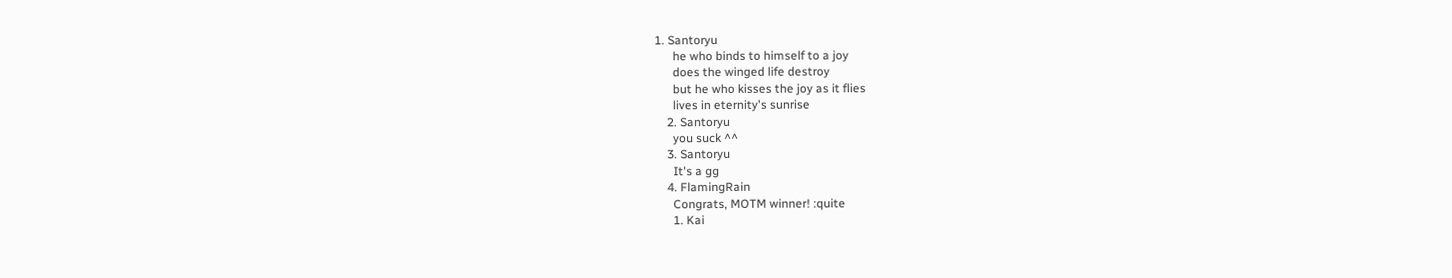1. Santoryu
      he who binds to himself to a joy
      does the winged life destroy
      but he who kisses the joy as it flies
      lives in eternity's sunrise
    2. Santoryu
      you suck ^^
    3. Santoryu
      It's a gg
    4. FlamingRain
      Congrats, MOTM winner! :quite
      1. Kai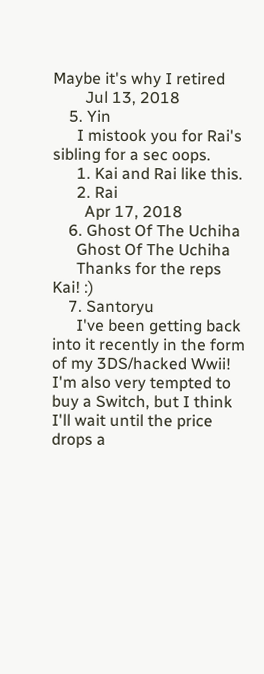Maybe it's why I retired
        Jul 13, 2018
    5. Yin
      I mistook you for Rai's sibling for a sec oops.
      1. Kai and Rai like this.
      2. Rai
        Apr 17, 2018
    6. Ghost Of The Uchiha
      Ghost Of The Uchiha
      Thanks for the reps Kai! :)
    7. Santoryu
      I've been getting back into it recently in the form of my 3DS/hacked Wwii! I'm also very tempted to buy a Switch, but I think I'll wait until the price drops a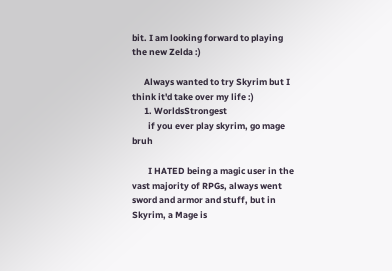bit. I am looking forward to playing the new Zelda :)

      Always wanted to try Skyrim but I think it'd take over my life :)
      1. WorldsStrongest
        if you ever play skyrim, go mage bruh

        I HATED being a magic user in the vast majority of RPGs, always went sword and armor and stuff, but in Skyrim, a Mage is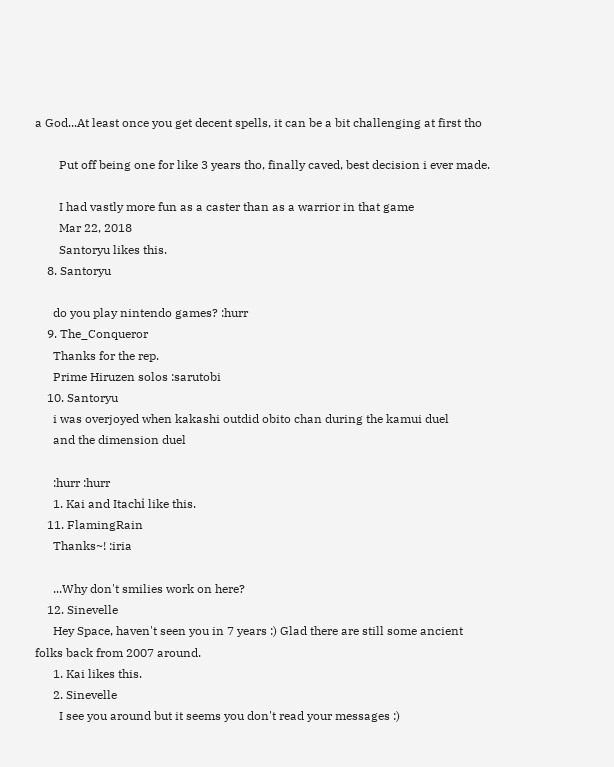a God...At least once you get decent spells, it can be a bit challenging at first tho

        Put off being one for like 3 years tho, finally caved, best decision i ever made.

        I had vastly more fun as a caster than as a warrior in that game
        Mar 22, 2018
        Santoryu likes this.
    8. Santoryu

      do you play nintendo games? :hurr
    9. The_Conqueror
      Thanks for the rep.
      Prime Hiruzen solos :sarutobi
    10. Santoryu
      i was overjoyed when kakashi outdid obito chan during the kamui duel
      and the dimension duel

      :hurr :hurr
      1. Kai and Itachі like this.
    11. FlamingRain
      Thanks~! :iria

      ...Why don't smilies work on here?
    12. Sinevelle
      Hey Space, haven't seen you in 7 years :) Glad there are still some ancient folks back from 2007 around.
      1. Kai likes this.
      2. Sinevelle
        I see you around but it seems you don't read your messages :)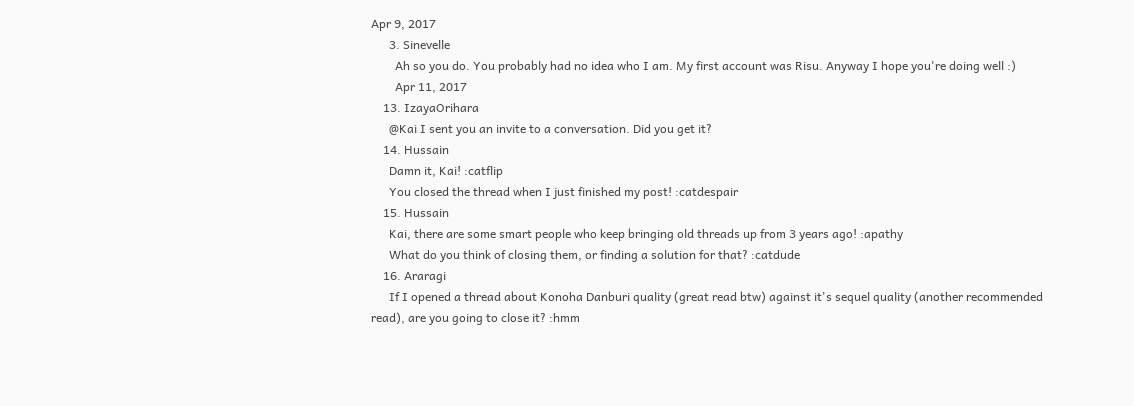Apr 9, 2017
      3. Sinevelle
        Ah so you do. You probably had no idea who I am. My first account was Risu. Anyway I hope you're doing well :)
        Apr 11, 2017
    13. IzayaOrihara
      @Kai I sent you an invite to a conversation. Did you get it?
    14. Hussain
      Damn it, Kai! :catflip
      You closed the thread when I just finished my post! :catdespair
    15. Hussain
      Kai, there are some smart people who keep bringing old threads up from 3 years ago! :apathy
      What do you think of closing them, or finding a solution for that? :catdude
    16. Araragi
      If I opened a thread about Konoha Danburi quality (great read btw) against it's sequel quality (another recommended read), are you going to close it? :hmm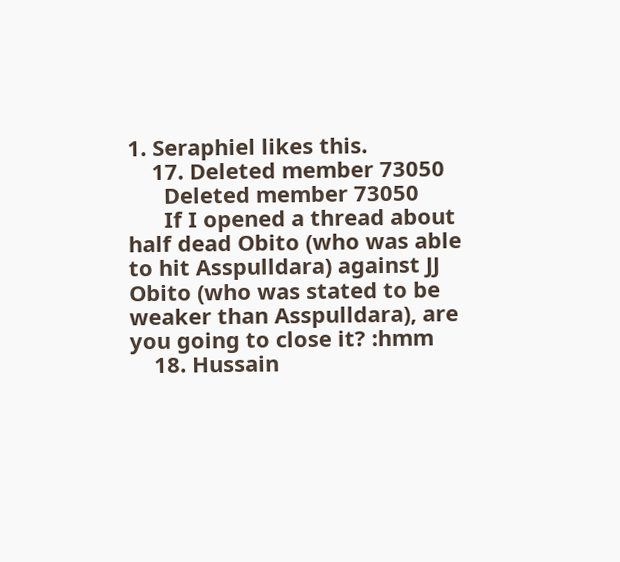1. Seraphiel likes this.
    17. Deleted member 73050
      Deleted member 73050
      If I opened a thread about half dead Obito (who was able to hit Asspulldara) against JJ Obito (who was stated to be weaker than Asspulldara), are you going to close it? :hmm
    18. Hussain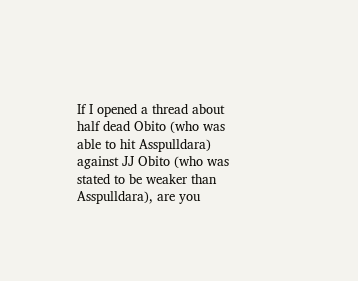If I opened a thread about half dead Obito (who was able to hit Asspulldara) against JJ Obito (who was stated to be weaker than Asspulldara), are you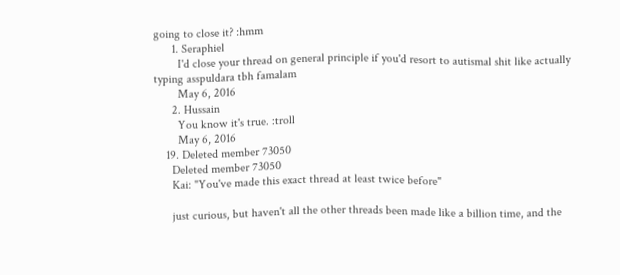going to close it? :hmm
      1. Seraphiel
        I'd close your thread on general principle if you'd resort to autismal shit like actually typing asspuldara tbh famalam
        May 6, 2016
      2. Hussain
        You know it's true. :troll
        May 6, 2016
    19. Deleted member 73050
      Deleted member 73050
      Kai: "You've made this exact thread at least twice before"

      just curious, but haven't all the other threads been made like a billion time, and the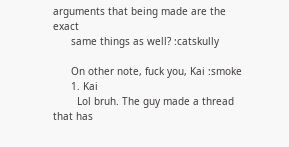arguments that being made are the exact
      same things as well? :catskully

      On other note, fuck you, Kai :smoke
      1. Kai
        Lol bruh. The guy made a thread that has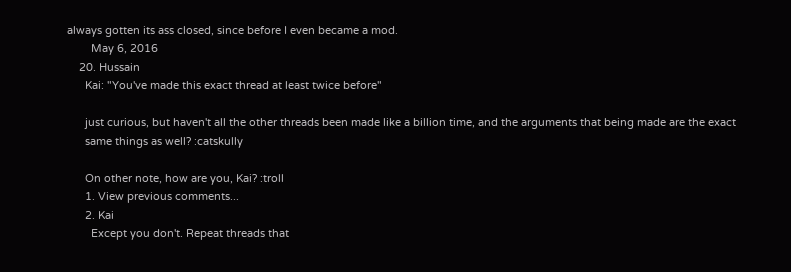always gotten its ass closed, since before I even became a mod.
        May 6, 2016
    20. Hussain
      Kai: "You've made this exact thread at least twice before"

      just curious, but haven't all the other threads been made like a billion time, and the arguments that being made are the exact
      same things as well? :catskully

      On other note, how are you, Kai? :troll
      1. View previous comments...
      2. Kai
        Except you don't. Repeat threads that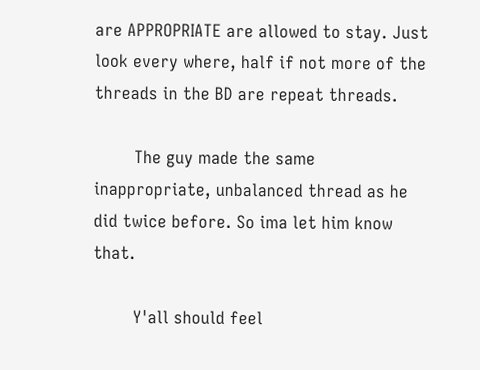are APPROPRIATE are allowed to stay. Just look every where, half if not more of the threads in the BD are repeat threads.

        The guy made the same inappropriate, unbalanced thread as he did twice before. So ima let him know that.

        Y'all should feel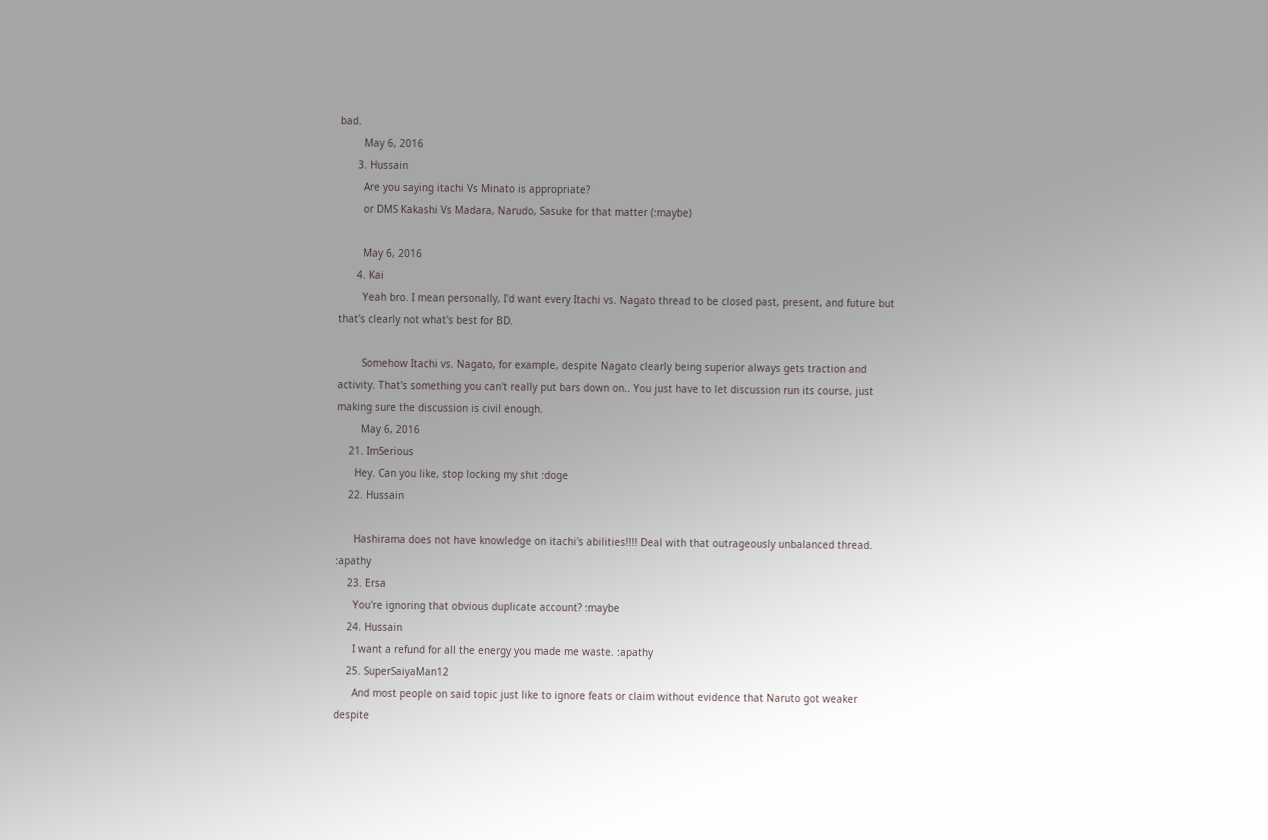bad.
        May 6, 2016
      3. Hussain
        Are you saying itachi Vs Minato is appropriate?
        or DMS Kakashi Vs Madara, Narudo, Sasuke for that matter (:maybe)

        May 6, 2016
      4. Kai
        Yeah bro. I mean personally, I'd want every Itachi vs. Nagato thread to be closed past, present, and future but that's clearly not what's best for BD.

        Somehow Itachi vs. Nagato, for example, despite Nagato clearly being superior always gets traction and activity. That's something you can't really put bars down on.. You just have to let discussion run its course, just making sure the discussion is civil enough.
        May 6, 2016
    21. ImSerious
      Hey. Can you like, stop locking my shit :doge
    22. Hussain

      Hashirama does not have knowledge on itachi's abilities!!!! Deal with that outrageously unbalanced thread. :apathy
    23. Ersa
      You're ignoring that obvious duplicate account? :maybe
    24. Hussain
      I want a refund for all the energy you made me waste. :apathy
    25. SuperSaiyaMan12
      And most people on said topic just like to ignore feats or claim without evidence that Naruto got weaker despite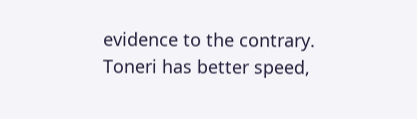evidence to the contrary. Toneri has better speed,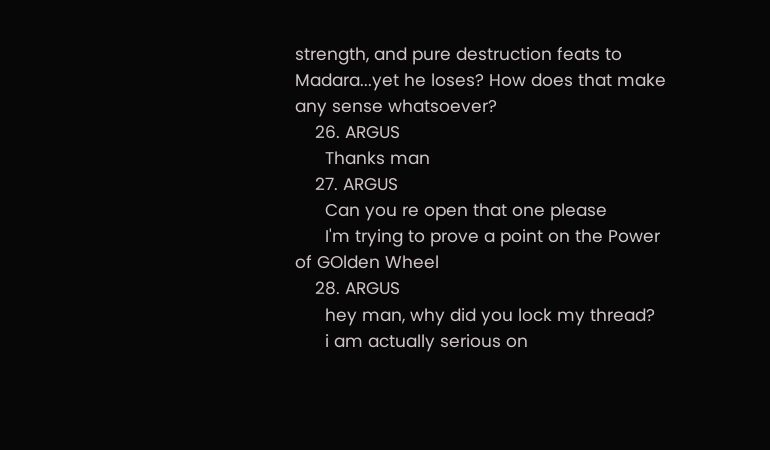strength, and pure destruction feats to Madara...yet he loses? How does that make any sense whatsoever?
    26. ARGUS
      Thanks man
    27. ARGUS
      Can you re open that one please
      I'm trying to prove a point on the Power of GOlden Wheel
    28. ARGUS
      hey man, why did you lock my thread?
      i am actually serious on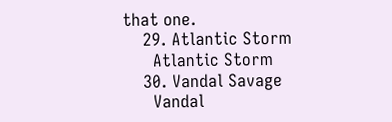that one.
    29. Atlantic Storm
      Atlantic Storm
    30. Vandal Savage
      Vandal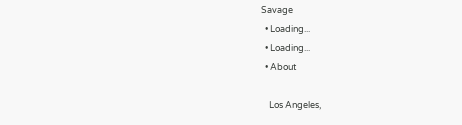Savage
  • Loading...
  • Loading...
  • About

    Los Angeles,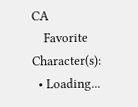CA
    Favorite Character(s):
  • Loading...